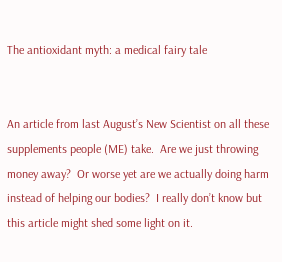The antioxidant myth: a medical fairy tale


An article from last August’s New Scientist on all these supplements people (ME) take.  Are we just throwing money away?  Or worse yet are we actually doing harm instead of helping our bodies?  I really don’t know but this article might shed some light on it.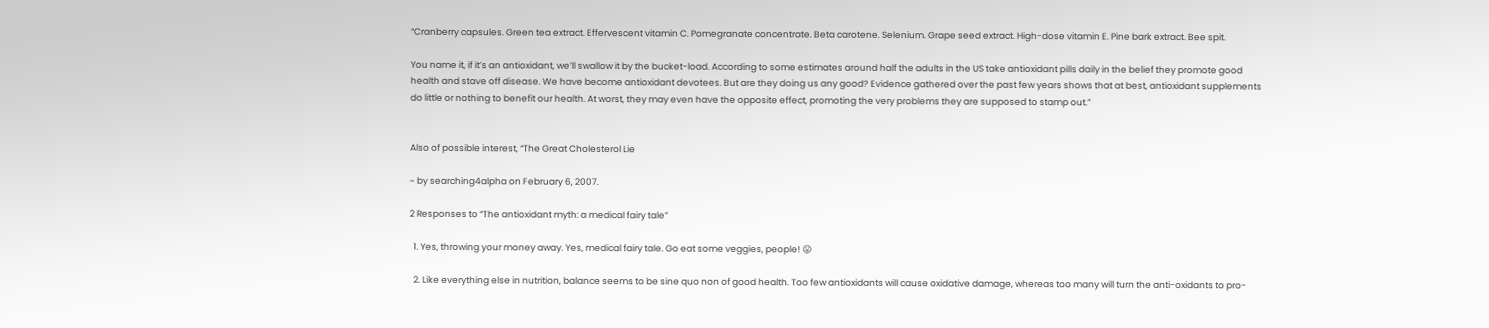“Cranberry capsules. Green tea extract. Effervescent vitamin C. Pomegranate concentrate. Beta carotene. Selenium. Grape seed extract. High-dose vitamin E. Pine bark extract. Bee spit.

You name it, if it’s an antioxidant, we’ll swallow it by the bucket-load. According to some estimates around half the adults in the US take antioxidant pills daily in the belief they promote good health and stave off disease. We have become antioxidant devotees. But are they doing us any good? Evidence gathered over the past few years shows that at best, antioxidant supplements do little or nothing to benefit our health. At worst, they may even have the opposite effect, promoting the very problems they are supposed to stamp out.”


Also of possible interest, “The Great Cholesterol Lie

~ by searching4alpha on February 6, 2007.

2 Responses to “The antioxidant myth: a medical fairy tale”

  1. Yes, throwing your money away. Yes, medical fairy tale. Go eat some veggies, people! 😛

  2. Like everything else in nutrition, balance seems to be sine quo non of good health. Too few antioxidants will cause oxidative damage, whereas too many will turn the anti-oxidants to pro-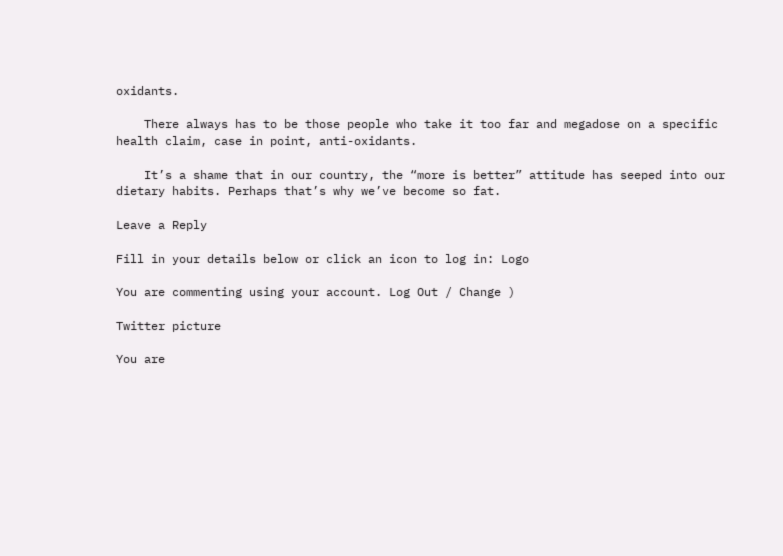oxidants.

    There always has to be those people who take it too far and megadose on a specific health claim, case in point, anti-oxidants.

    It’s a shame that in our country, the “more is better” attitude has seeped into our dietary habits. Perhaps that’s why we’ve become so fat.

Leave a Reply

Fill in your details below or click an icon to log in: Logo

You are commenting using your account. Log Out / Change )

Twitter picture

You are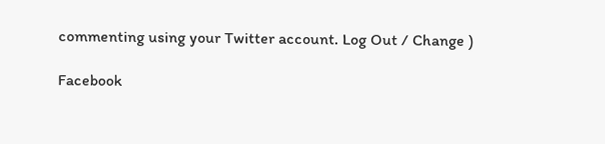commenting using your Twitter account. Log Out / Change )

Facebook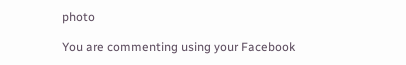photo

You are commenting using your Facebook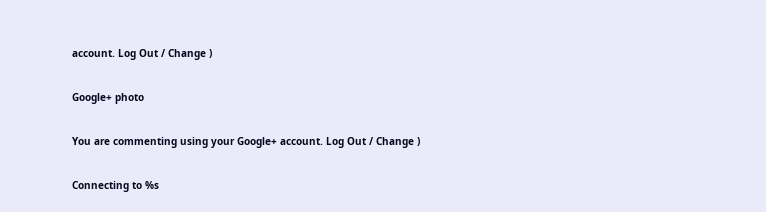account. Log Out / Change )

Google+ photo

You are commenting using your Google+ account. Log Out / Change )

Connecting to %s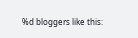%d bloggers like this: